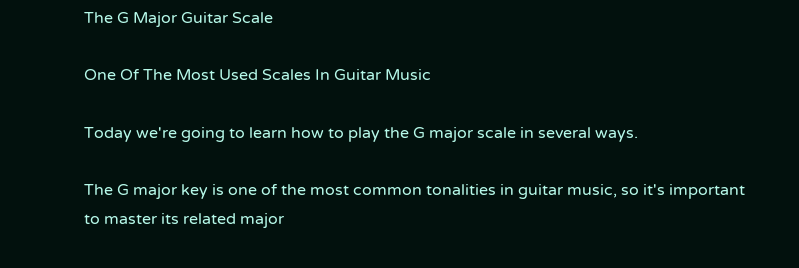The G Major Guitar Scale

One Of The Most Used Scales In Guitar Music

Today we're going to learn how to play the G major scale in several ways.

The G major key is one of the most common tonalities in guitar music, so it's important to master its related major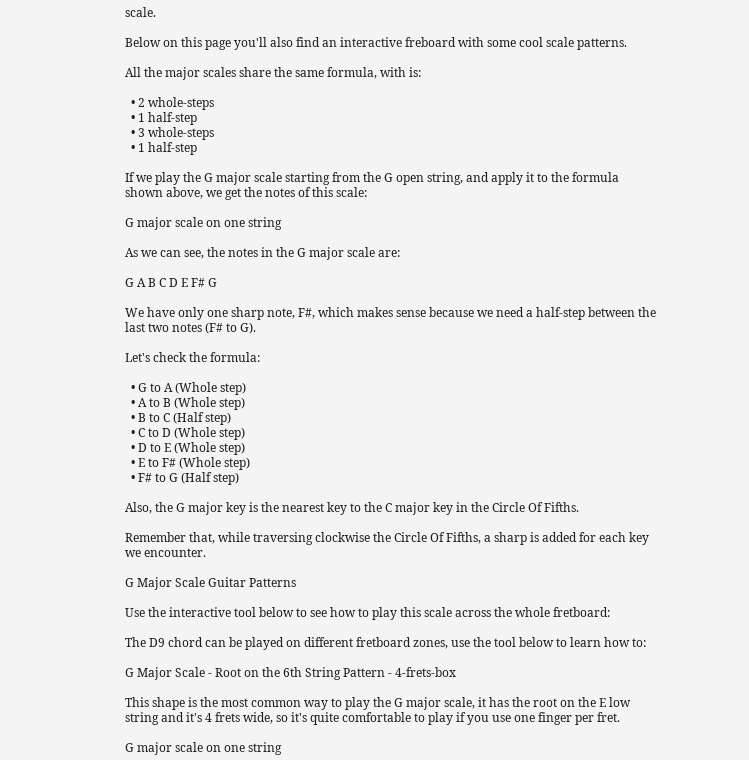scale.

Below on this page you'll also find an interactive freboard with some cool scale patterns.

All the major scales share the same formula, with is:

  • 2 whole-steps
  • 1 half-step
  • 3 whole-steps
  • 1 half-step

If we play the G major scale starting from the G open string, and apply it to the formula shown above, we get the notes of this scale:

G major scale on one string

As we can see, the notes in the G major scale are:

G A B C D E F# G

We have only one sharp note, F#, which makes sense because we need a half-step between the last two notes (F# to G).

Let's check the formula:

  • G to A (Whole step)
  • A to B (Whole step)
  • B to C (Half step)
  • C to D (Whole step)
  • D to E (Whole step)
  • E to F# (Whole step)
  • F# to G (Half step)

Also, the G major key is the nearest key to the C major key in the Circle Of Fifths.

Remember that, while traversing clockwise the Circle Of Fifths, a sharp is added for each key we encounter.

G Major Scale Guitar Patterns

Use the interactive tool below to see how to play this scale across the whole fretboard:

The D9 chord can be played on different fretboard zones, use the tool below to learn how to:

G Major Scale - Root on the 6th String Pattern - 4-frets-box

This shape is the most common way to play the G major scale, it has the root on the E low string and it's 4 frets wide, so it's quite comfortable to play if you use one finger per fret.

G major scale on one string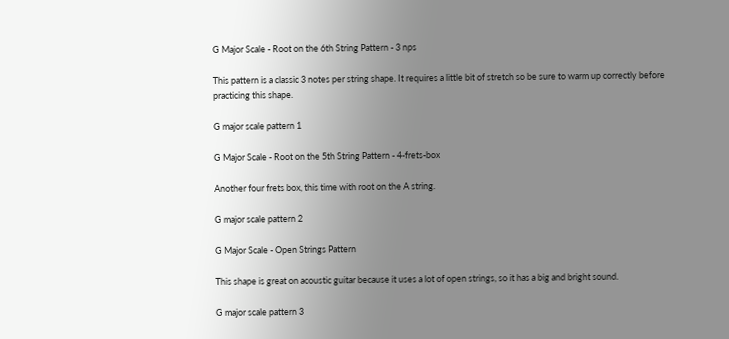G Major Scale - Root on the 6th String Pattern - 3 nps

This pattern is a classic 3 notes per string shape. It requires a little bit of stretch so be sure to warm up correctly before practicing this shape.

G major scale pattern 1

G Major Scale - Root on the 5th String Pattern - 4-frets-box

Another four frets box, this time with root on the A string.

G major scale pattern 2

G Major Scale - Open Strings Pattern

This shape is great on acoustic guitar because it uses a lot of open strings, so it has a big and bright sound.

G major scale pattern 3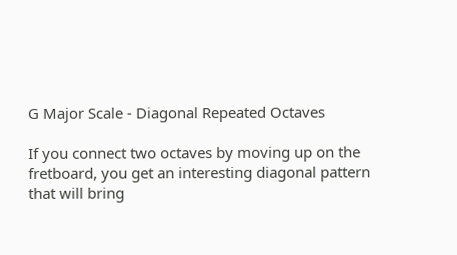G Major Scale - Diagonal Repeated Octaves

If you connect two octaves by moving up on the fretboard, you get an interesting diagonal pattern that will bring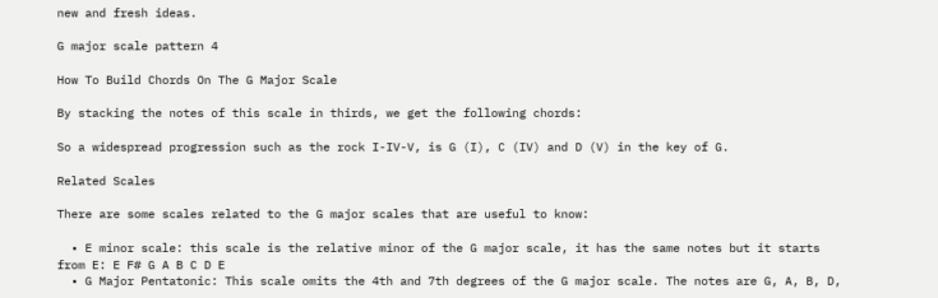new and fresh ideas.

G major scale pattern 4

How To Build Chords On The G Major Scale

By stacking the notes of this scale in thirds, we get the following chords:

So a widespread progression such as the rock I-IV-V, is G (I), C (IV) and D (V) in the key of G.

Related Scales

There are some scales related to the G major scales that are useful to know:

  • E minor scale: this scale is the relative minor of the G major scale, it has the same notes but it starts from E: E F# G A B C D E
  • G Major Pentatonic: This scale omits the 4th and 7th degrees of the G major scale. The notes are G, A, B, D,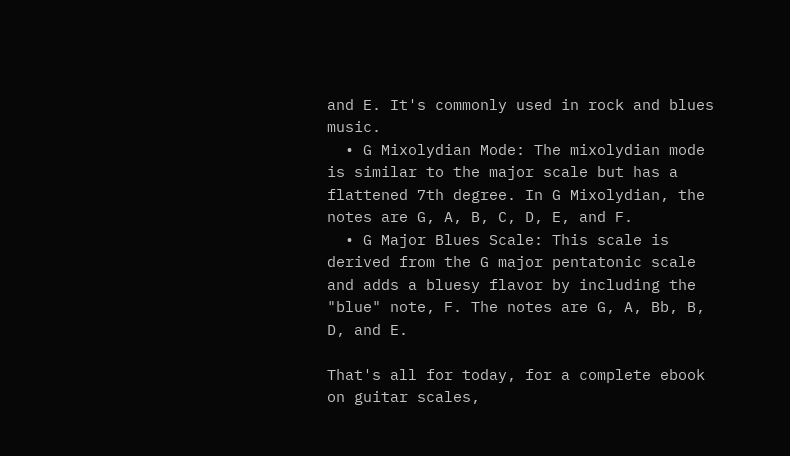and E. It's commonly used in rock and blues music.
  • G Mixolydian Mode: The mixolydian mode is similar to the major scale but has a flattened 7th degree. In G Mixolydian, the notes are G, A, B, C, D, E, and F.
  • G Major Blues Scale: This scale is derived from the G major pentatonic scale and adds a bluesy flavor by including the "blue" note, F. The notes are G, A, Bb, B, D, and E.

That's all for today, for a complete ebook on guitar scales,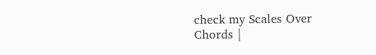check my Scales Over Chords |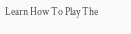Learn How To Play The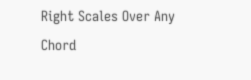Right Scales Over Any Chord